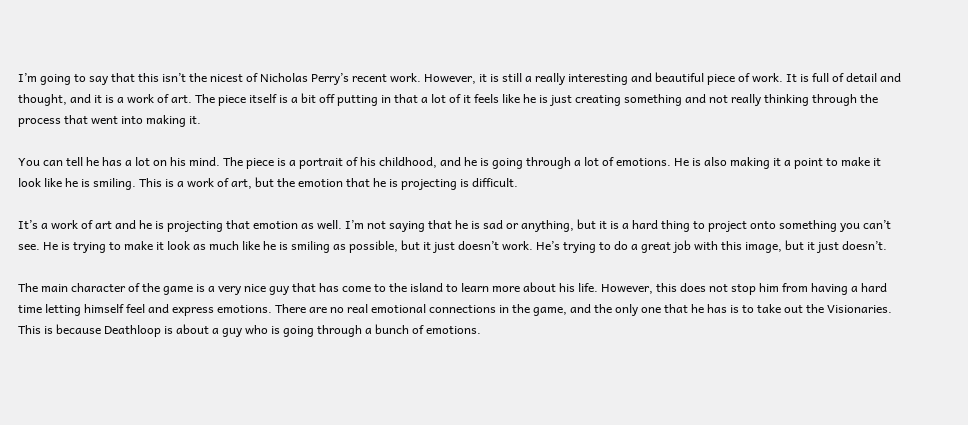I’m going to say that this isn’t the nicest of Nicholas Perry’s recent work. However, it is still a really interesting and beautiful piece of work. It is full of detail and thought, and it is a work of art. The piece itself is a bit off putting in that a lot of it feels like he is just creating something and not really thinking through the process that went into making it.

You can tell he has a lot on his mind. The piece is a portrait of his childhood, and he is going through a lot of emotions. He is also making it a point to make it look like he is smiling. This is a work of art, but the emotion that he is projecting is difficult.

It’s a work of art and he is projecting that emotion as well. I’m not saying that he is sad or anything, but it is a hard thing to project onto something you can’t see. He is trying to make it look as much like he is smiling as possible, but it just doesn’t work. He’s trying to do a great job with this image, but it just doesn’t.

The main character of the game is a very nice guy that has come to the island to learn more about his life. However, this does not stop him from having a hard time letting himself feel and express emotions. There are no real emotional connections in the game, and the only one that he has is to take out the Visionaries. This is because Deathloop is about a guy who is going through a bunch of emotions.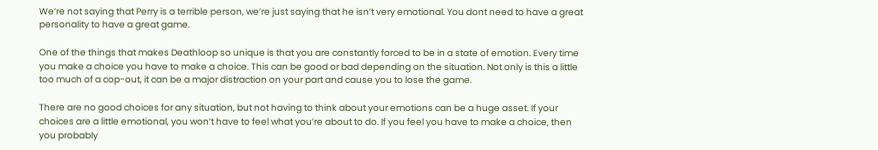We’re not saying that Perry is a terrible person, we’re just saying that he isn’t very emotional. You dont need to have a great personality to have a great game.

One of the things that makes Deathloop so unique is that you are constantly forced to be in a state of emotion. Every time you make a choice you have to make a choice. This can be good or bad depending on the situation. Not only is this a little too much of a cop-out, it can be a major distraction on your part and cause you to lose the game.

There are no good choices for any situation, but not having to think about your emotions can be a huge asset. If your choices are a little emotional, you won’t have to feel what you’re about to do. If you feel you have to make a choice, then you probably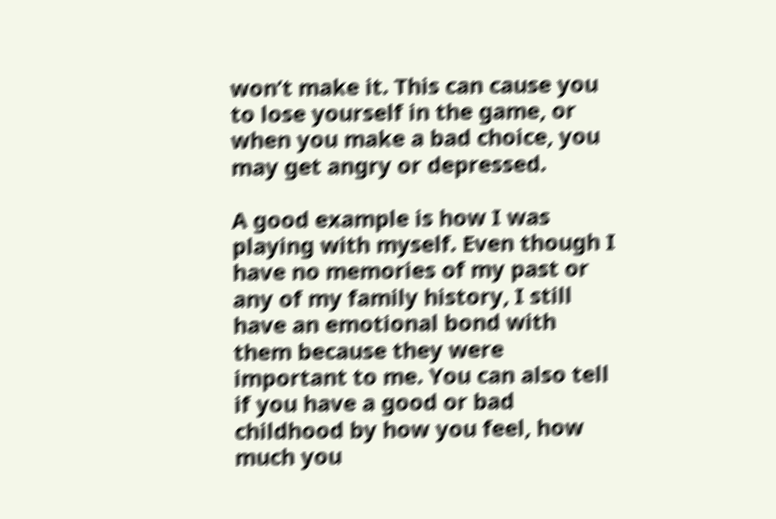won’t make it. This can cause you to lose yourself in the game, or when you make a bad choice, you may get angry or depressed.

A good example is how I was playing with myself. Even though I have no memories of my past or any of my family history, I still have an emotional bond with them because they were important to me. You can also tell if you have a good or bad childhood by how you feel, how much you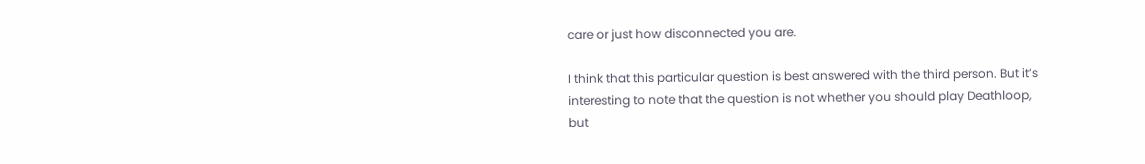care or just how disconnected you are.

I think that this particular question is best answered with the third person. But it’s interesting to note that the question is not whether you should play Deathloop, but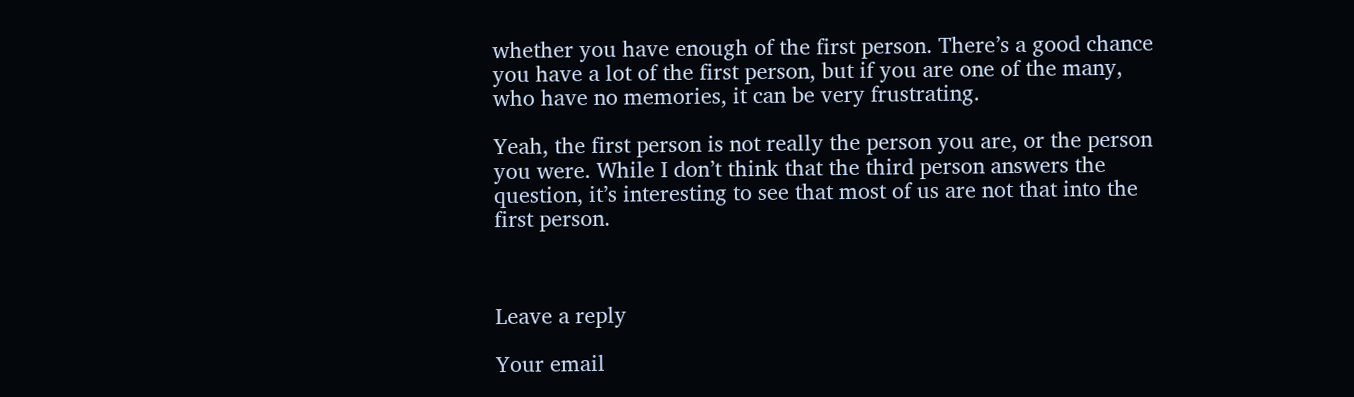whether you have enough of the first person. There’s a good chance you have a lot of the first person, but if you are one of the many, who have no memories, it can be very frustrating.

Yeah, the first person is not really the person you are, or the person you were. While I don’t think that the third person answers the question, it’s interesting to see that most of us are not that into the first person.



Leave a reply

Your email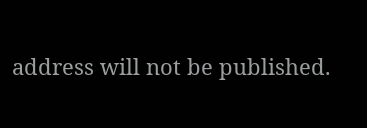address will not be published.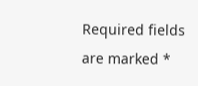Required fields are marked *